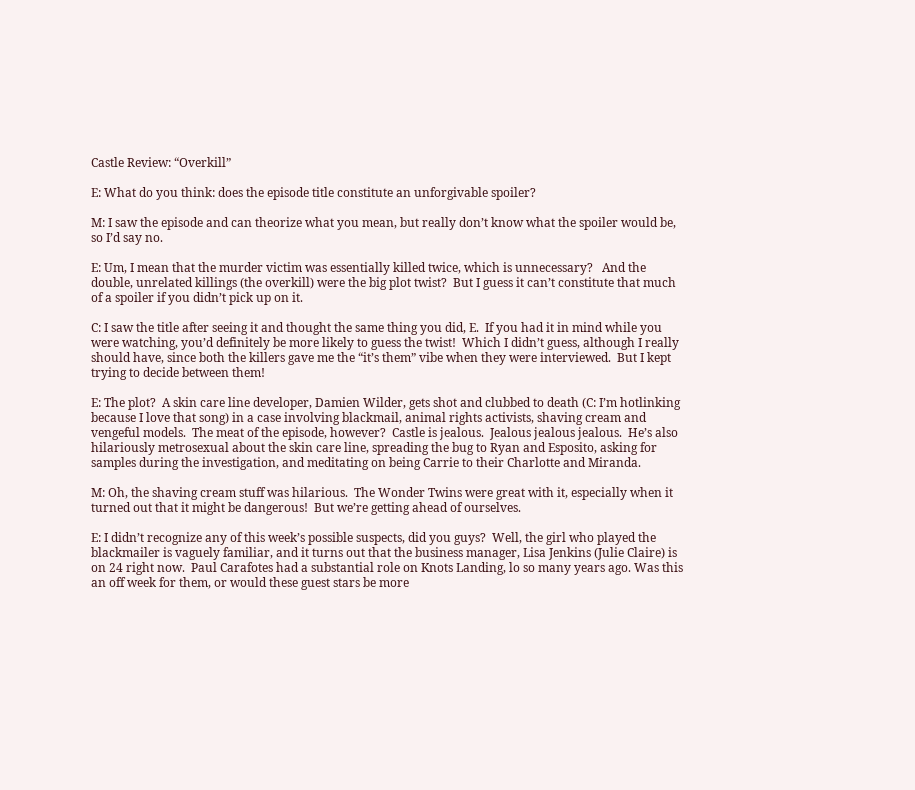Castle Review: “Overkill”

E: What do you think: does the episode title constitute an unforgivable spoiler?

M: I saw the episode and can theorize what you mean, but really don’t know what the spoiler would be, so I’d say no.

E: Um, I mean that the murder victim was essentially killed twice, which is unnecessary?   And the double, unrelated killings (the overkill) were the big plot twist?  But I guess it can’t constitute that much of a spoiler if you didn’t pick up on it.

C: I saw the title after seeing it and thought the same thing you did, E.  If you had it in mind while you were watching, you’d definitely be more likely to guess the twist!  Which I didn’t guess, although I really should have, since both the killers gave me the “it’s them” vibe when they were interviewed.  But I kept trying to decide between them!

E: The plot?  A skin care line developer, Damien Wilder, gets shot and clubbed to death (C: I’m hotlinking because I love that song) in a case involving blackmail, animal rights activists, shaving cream and vengeful models.  The meat of the episode, however?  Castle is jealous.  Jealous jealous jealous.  He’s also hilariously metrosexual about the skin care line, spreading the bug to Ryan and Esposito, asking for samples during the investigation, and meditating on being Carrie to their Charlotte and Miranda.

M: Oh, the shaving cream stuff was hilarious.  The Wonder Twins were great with it, especially when it turned out that it might be dangerous!  But we’re getting ahead of ourselves.

E: I didn’t recognize any of this week’s possible suspects, did you guys?  Well, the girl who played the blackmailer is vaguely familiar, and it turns out that the business manager, Lisa Jenkins (Julie Claire) is on 24 right now.  Paul Carafotes had a substantial role on Knots Landing, lo so many years ago. Was this an off week for them, or would these guest stars be more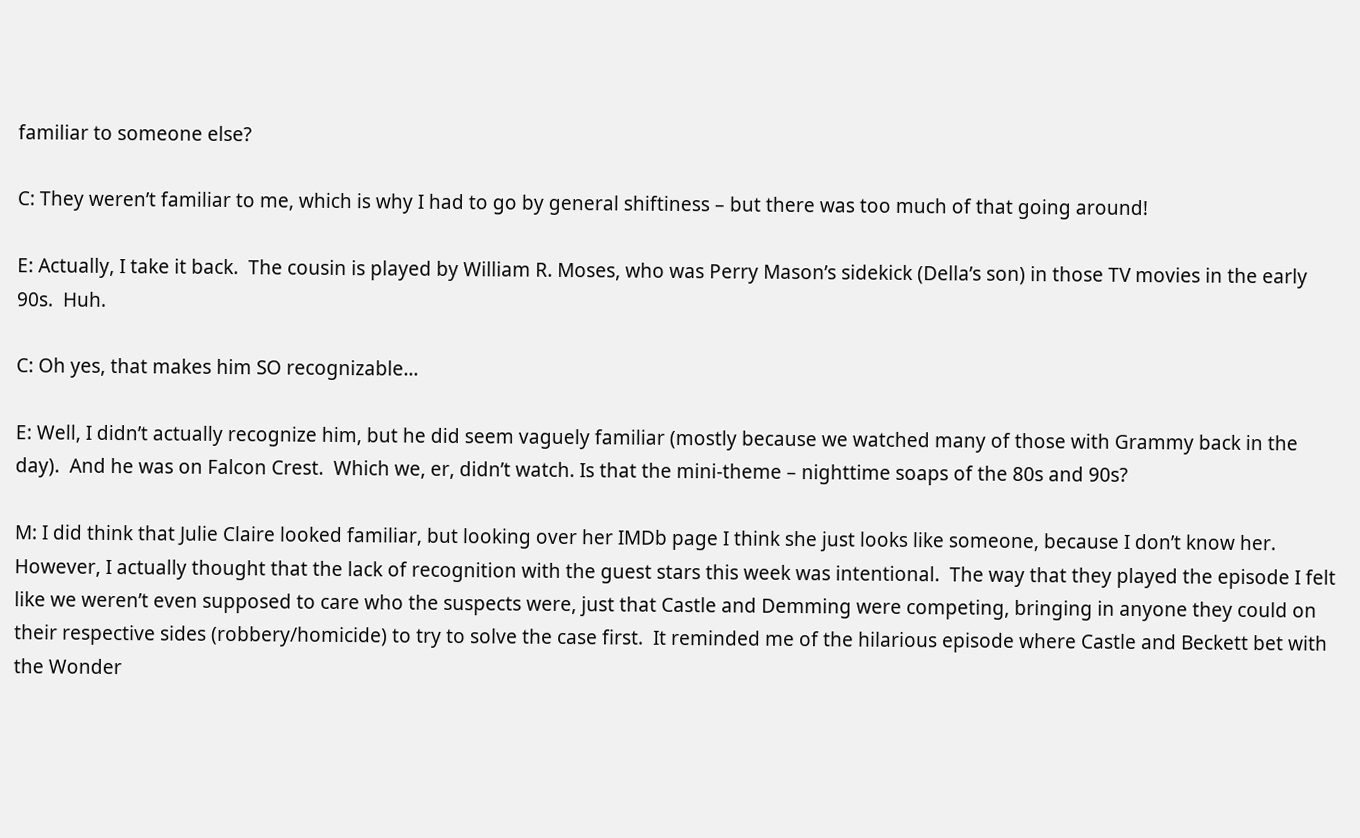familiar to someone else?

C: They weren’t familiar to me, which is why I had to go by general shiftiness – but there was too much of that going around!

E: Actually, I take it back.  The cousin is played by William R. Moses, who was Perry Mason’s sidekick (Della’s son) in those TV movies in the early 90s.  Huh.

C: Oh yes, that makes him SO recognizable…

E: Well, I didn’t actually recognize him, but he did seem vaguely familiar (mostly because we watched many of those with Grammy back in the day).  And he was on Falcon Crest.  Which we, er, didn’t watch. Is that the mini-theme – nighttime soaps of the 80s and 90s?

M: I did think that Julie Claire looked familiar, but looking over her IMDb page I think she just looks like someone, because I don’t know her.  However, I actually thought that the lack of recognition with the guest stars this week was intentional.  The way that they played the episode I felt like we weren’t even supposed to care who the suspects were, just that Castle and Demming were competing, bringing in anyone they could on their respective sides (robbery/homicide) to try to solve the case first.  It reminded me of the hilarious episode where Castle and Beckett bet with the Wonder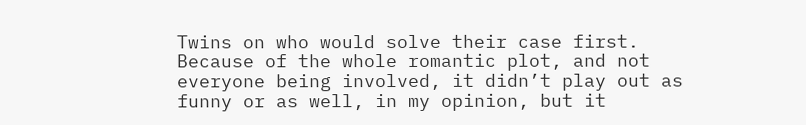Twins on who would solve their case first.  Because of the whole romantic plot, and not everyone being involved, it didn’t play out as funny or as well, in my opinion, but it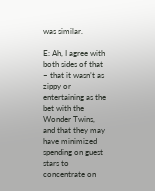was similar.

E: Ah, I agree with both sides of that – that it wasn’t as zippy or entertaining as the bet with the Wonder Twins, and that they may have minimized spending on guest stars to concentrate on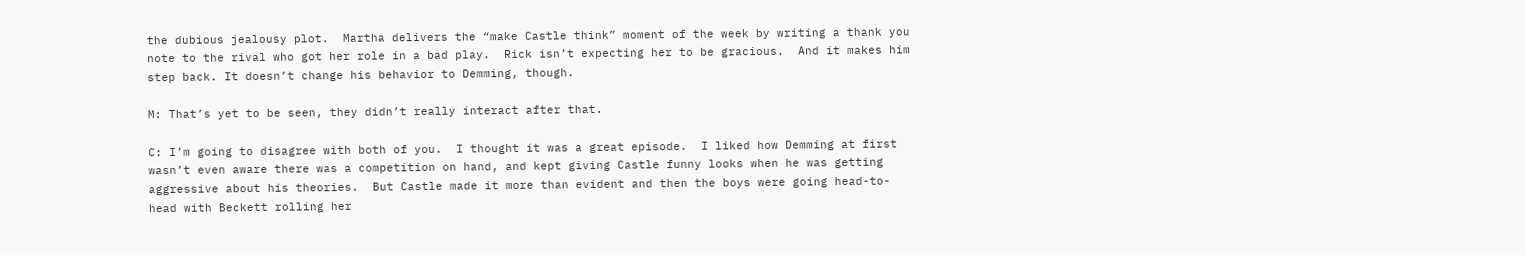the dubious jealousy plot.  Martha delivers the “make Castle think” moment of the week by writing a thank you note to the rival who got her role in a bad play.  Rick isn’t expecting her to be gracious.  And it makes him step back. It doesn’t change his behavior to Demming, though.

M: That’s yet to be seen, they didn’t really interact after that.

C: I’m going to disagree with both of you.  I thought it was a great episode.  I liked how Demming at first wasn’t even aware there was a competition on hand, and kept giving Castle funny looks when he was getting aggressive about his theories.  But Castle made it more than evident and then the boys were going head-to-head with Beckett rolling her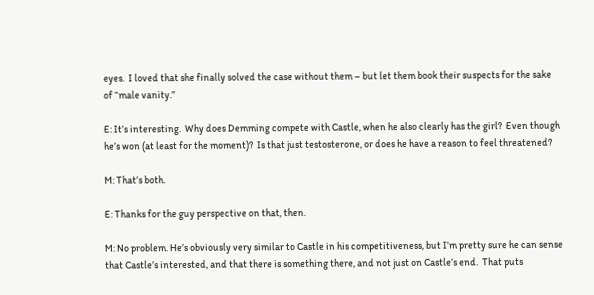eyes.  I loved that she finally solved the case without them – but let them book their suspects for the sake of “male vanity.”

E: It’s interesting.  Why does Demming compete with Castle, when he also clearly has the girl?  Even though he’s won (at least for the moment)?  Is that just testosterone, or does he have a reason to feel threatened?

M: That’s both.

E: Thanks for the guy perspective on that, then.

M: No problem. He’s obviously very similar to Castle in his competitiveness, but I’m pretty sure he can sense that Castle’s interested, and that there is something there, and not just on Castle’s end.  That puts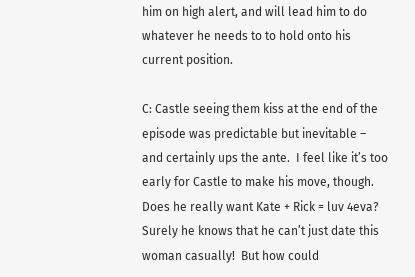him on high alert, and will lead him to do whatever he needs to to hold onto his current position.

C: Castle seeing them kiss at the end of the episode was predictable but inevitable – and certainly ups the ante.  I feel like it’s too early for Castle to make his move, though.  Does he really want Kate + Rick = luv 4eva?  Surely he knows that he can’t just date this woman casually!  But how could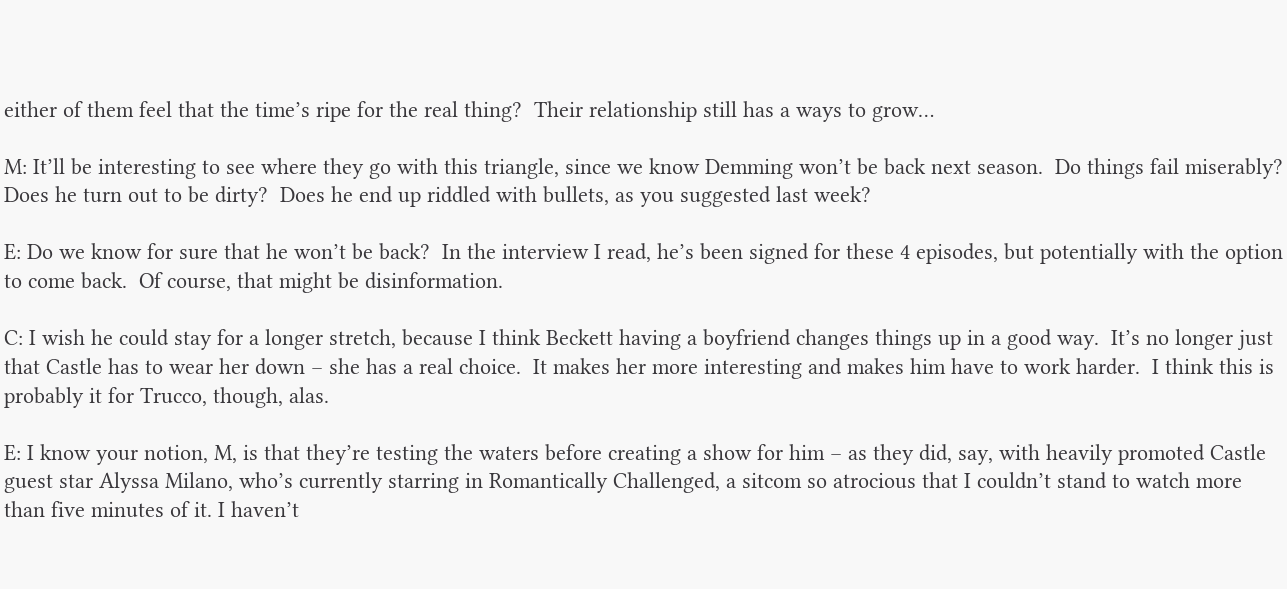either of them feel that the time’s ripe for the real thing?  Their relationship still has a ways to grow…

M: It’ll be interesting to see where they go with this triangle, since we know Demming won’t be back next season.  Do things fail miserably?  Does he turn out to be dirty?  Does he end up riddled with bullets, as you suggested last week?

E: Do we know for sure that he won’t be back?  In the interview I read, he’s been signed for these 4 episodes, but potentially with the option to come back.  Of course, that might be disinformation.

C: I wish he could stay for a longer stretch, because I think Beckett having a boyfriend changes things up in a good way.  It’s no longer just that Castle has to wear her down – she has a real choice.  It makes her more interesting and makes him have to work harder.  I think this is probably it for Trucco, though, alas.

E: I know your notion, M, is that they’re testing the waters before creating a show for him – as they did, say, with heavily promoted Castle guest star Alyssa Milano, who’s currently starring in Romantically Challenged, a sitcom so atrocious that I couldn’t stand to watch more than five minutes of it. I haven’t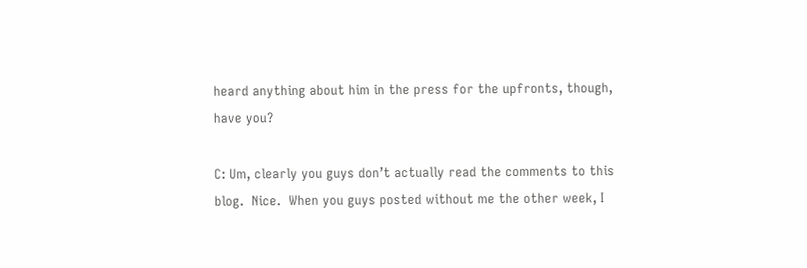heard anything about him in the press for the upfronts, though, have you?

C: Um, clearly you guys don’t actually read the comments to this blog.  Nice.  When you guys posted without me the other week, I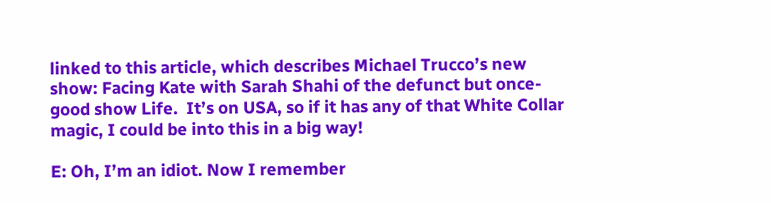linked to this article, which describes Michael Trucco’s new show: Facing Kate with Sarah Shahi of the defunct but once-good show Life.  It’s on USA, so if it has any of that White Collar magic, I could be into this in a big way!

E: Oh, I’m an idiot. Now I remember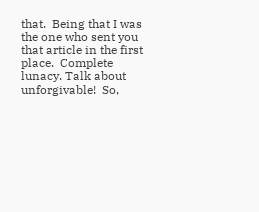that.  Being that I was the one who sent you that article in the first place.  Complete lunacy. Talk about unforgivable!  So,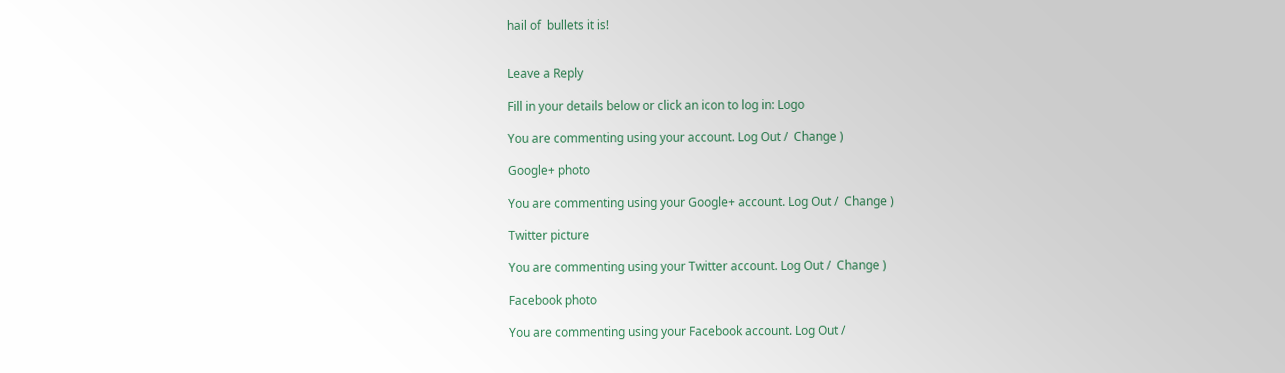hail of  bullets it is!


Leave a Reply

Fill in your details below or click an icon to log in: Logo

You are commenting using your account. Log Out /  Change )

Google+ photo

You are commenting using your Google+ account. Log Out /  Change )

Twitter picture

You are commenting using your Twitter account. Log Out /  Change )

Facebook photo

You are commenting using your Facebook account. Log Out /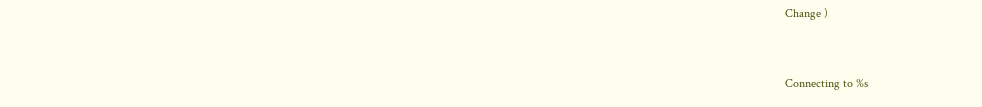Change )


Connecting to %s